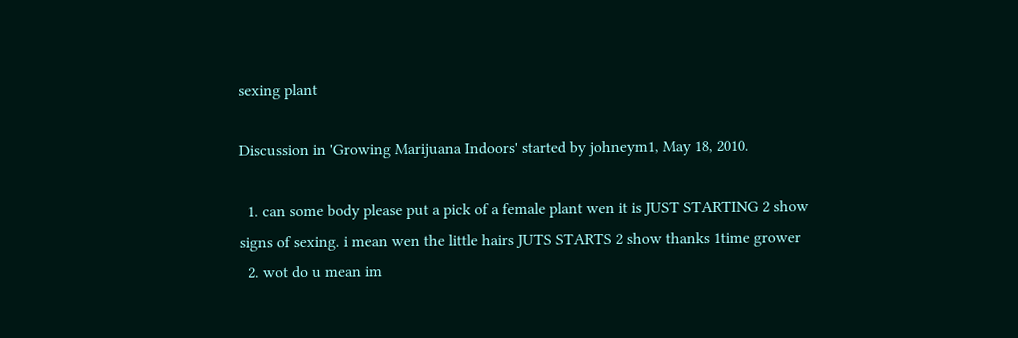sexing plant

Discussion in 'Growing Marijuana Indoors' started by johneym1, May 18, 2010.

  1. can some body please put a pick of a female plant wen it is JUST STARTING 2 show signs of sexing. i mean wen the little hairs JUTS STARTS 2 show thanks 1time grower
  2. wot do u mean im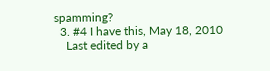spamming?
  3. #4 I have this, May 18, 2010
    Last edited by a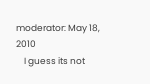moderator: May 18, 2010
    I guess its not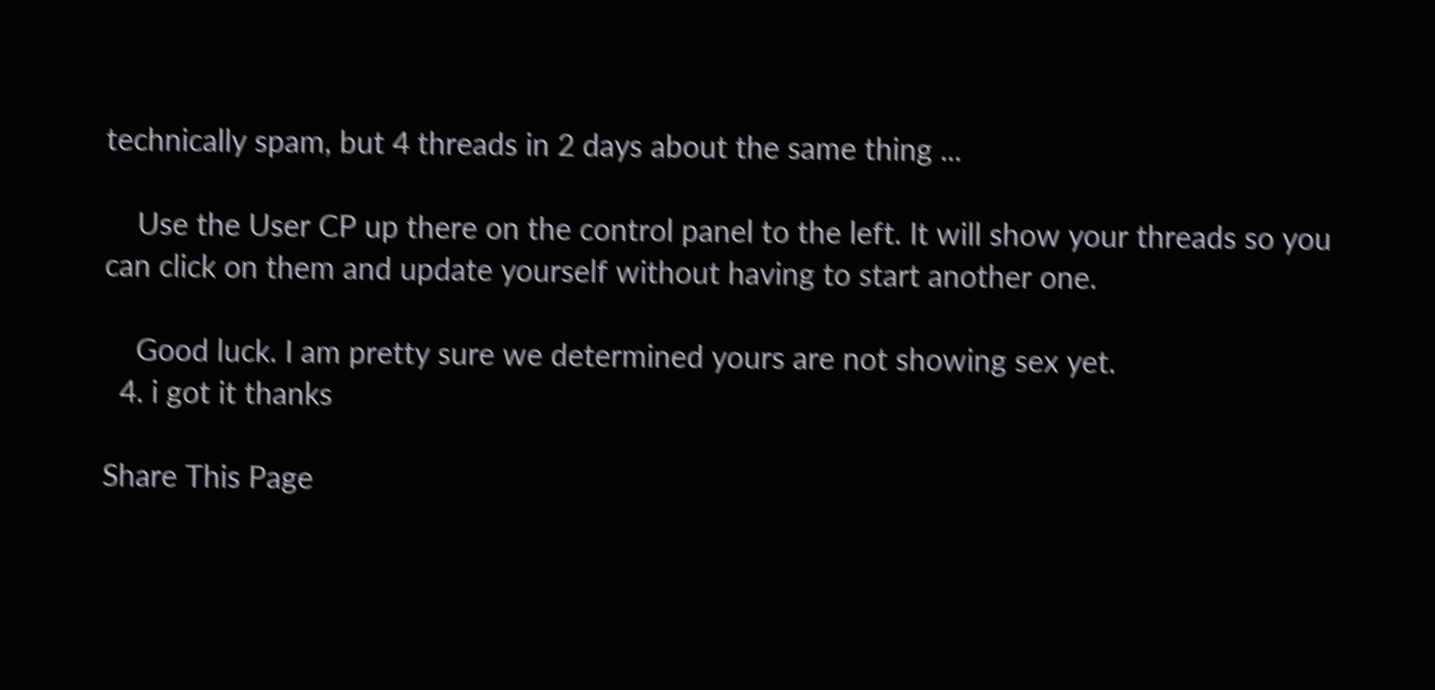technically spam, but 4 threads in 2 days about the same thing ...

    Use the User CP up there on the control panel to the left. It will show your threads so you can click on them and update yourself without having to start another one.

    Good luck. I am pretty sure we determined yours are not showing sex yet.
  4. i got it thanks

Share This Page